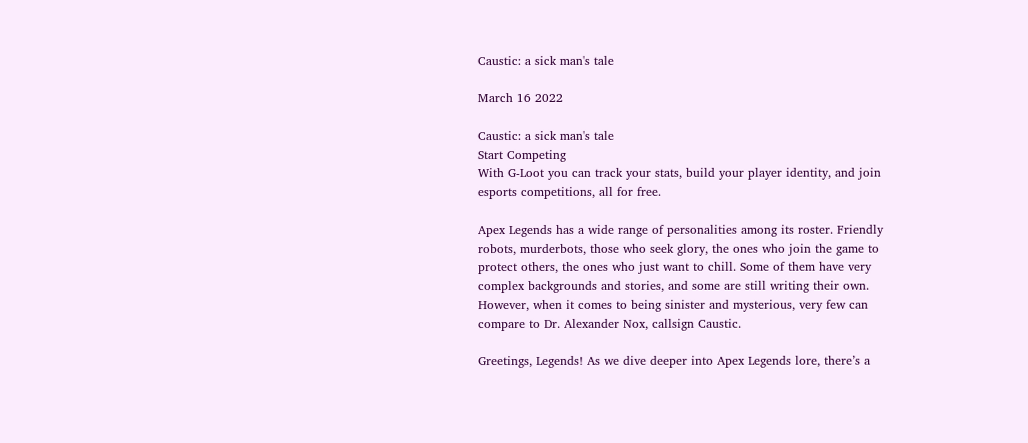Caustic: a sick man's tale

March 16 2022

Caustic: a sick man's tale
Start Competing
With G-Loot you can track your stats, build your player identity, and join esports competitions, all for free.

Apex Legends has a wide range of personalities among its roster. Friendly robots, murderbots, those who seek glory, the ones who join the game to protect others, the ones who just want to chill. Some of them have very complex backgrounds and stories, and some are still writing their own. However, when it comes to being sinister and mysterious, very few can compare to Dr. Alexander Nox, callsign Caustic.

Greetings, Legends! As we dive deeper into Apex Legends lore, there’s a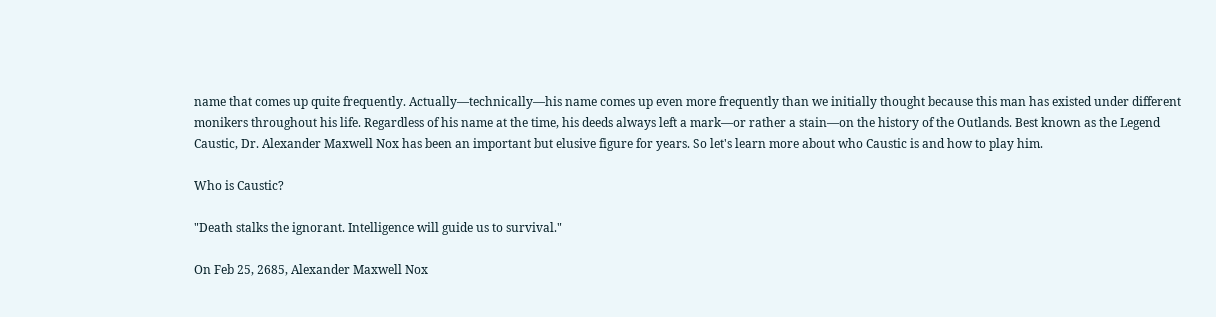name that comes up quite frequently. Actually—technically—his name comes up even more frequently than we initially thought because this man has existed under different monikers throughout his life. Regardless of his name at the time, his deeds always left a mark—or rather a stain—on the history of the Outlands. Best known as the Legend Caustic, Dr. Alexander Maxwell Nox has been an important but elusive figure for years. So let's learn more about who Caustic is and how to play him.

Who is Caustic?

"Death stalks the ignorant. Intelligence will guide us to survival."

On Feb 25, 2685, Alexander Maxwell Nox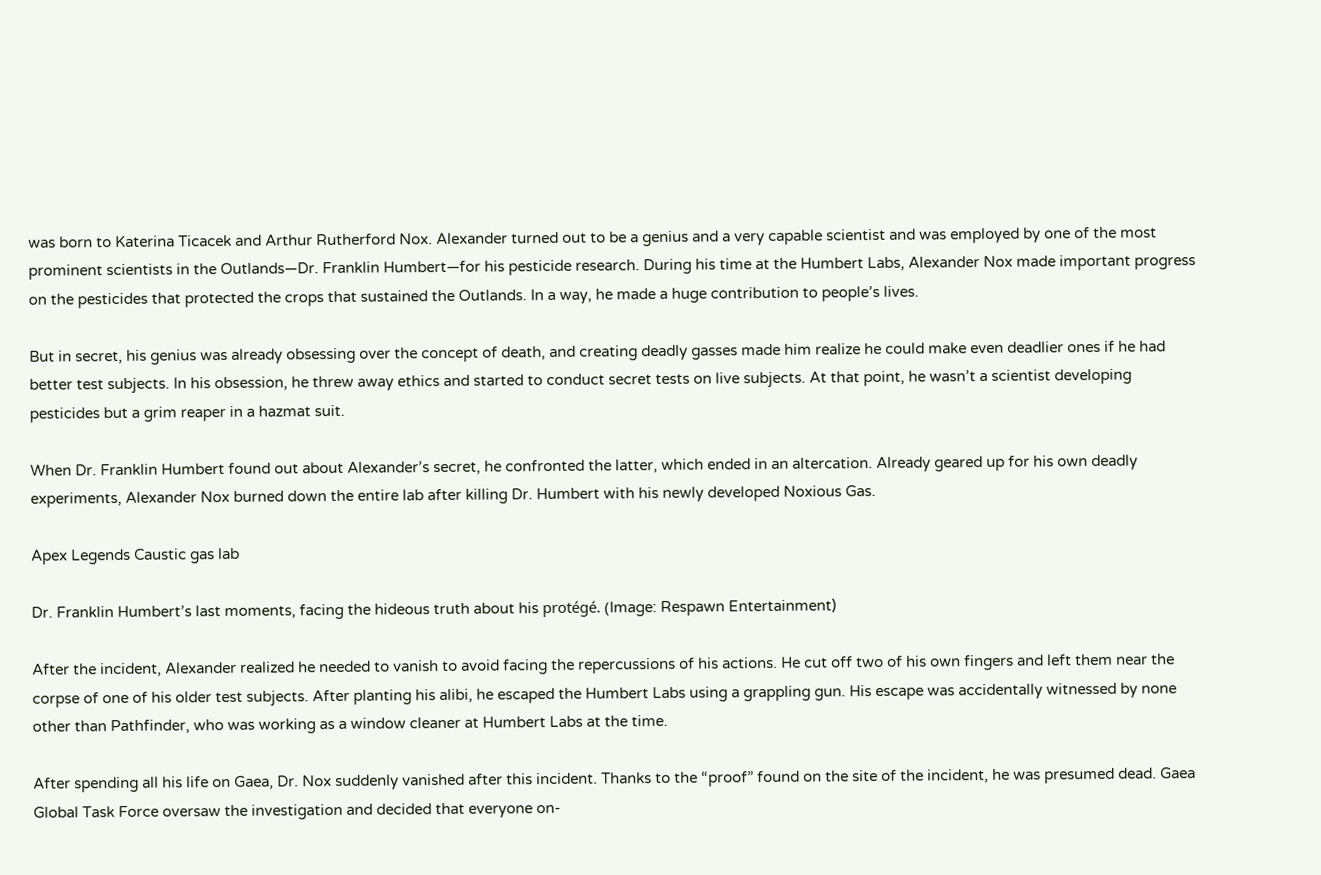was born to Katerina Ticacek and Arthur Rutherford Nox. Alexander turned out to be a genius and a very capable scientist and was employed by one of the most prominent scientists in the Outlands—Dr. Franklin Humbert—for his pesticide research. During his time at the Humbert Labs, Alexander Nox made important progress on the pesticides that protected the crops that sustained the Outlands. In a way, he made a huge contribution to people’s lives.

But in secret, his genius was already obsessing over the concept of death, and creating deadly gasses made him realize he could make even deadlier ones if he had better test subjects. In his obsession, he threw away ethics and started to conduct secret tests on live subjects. At that point, he wasn’t a scientist developing pesticides but a grim reaper in a hazmat suit.

When Dr. Franklin Humbert found out about Alexander’s secret, he confronted the latter, which ended in an altercation. Already geared up for his own deadly experiments, Alexander Nox burned down the entire lab after killing Dr. Humbert with his newly developed Noxious Gas.

Apex Legends Caustic gas lab

Dr. Franklin Humbert’s last moments, facing the hideous truth about his protégé. (Image: Respawn Entertainment)

After the incident, Alexander realized he needed to vanish to avoid facing the repercussions of his actions. He cut off two of his own fingers and left them near the corpse of one of his older test subjects. After planting his alibi, he escaped the Humbert Labs using a grappling gun. His escape was accidentally witnessed by none other than Pathfinder, who was working as a window cleaner at Humbert Labs at the time.

After spending all his life on Gaea, Dr. Nox suddenly vanished after this incident. Thanks to the “proof” found on the site of the incident, he was presumed dead. Gaea Global Task Force oversaw the investigation and decided that everyone on-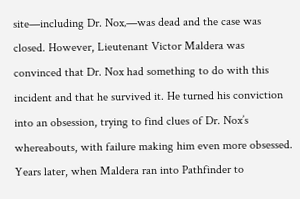site—including Dr. Nox‚—was dead and the case was closed. However, Lieutenant Victor Maldera was convinced that Dr. Nox had something to do with this incident and that he survived it. He turned his conviction into an obsession, trying to find clues of Dr. Nox’s whereabouts, with failure making him even more obsessed. Years later, when Maldera ran into Pathfinder to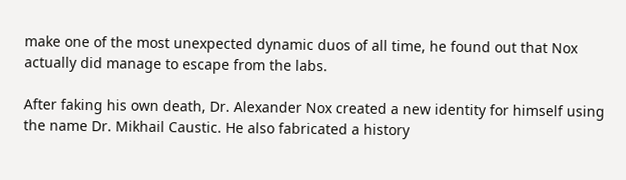make one of the most unexpected dynamic duos of all time, he found out that Nox actually did manage to escape from the labs.

After faking his own death, Dr. Alexander Nox created a new identity for himself using the name Dr. Mikhail Caustic. He also fabricated a history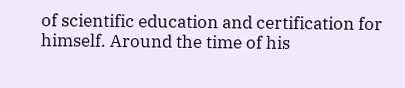of scientific education and certification for himself. Around the time of his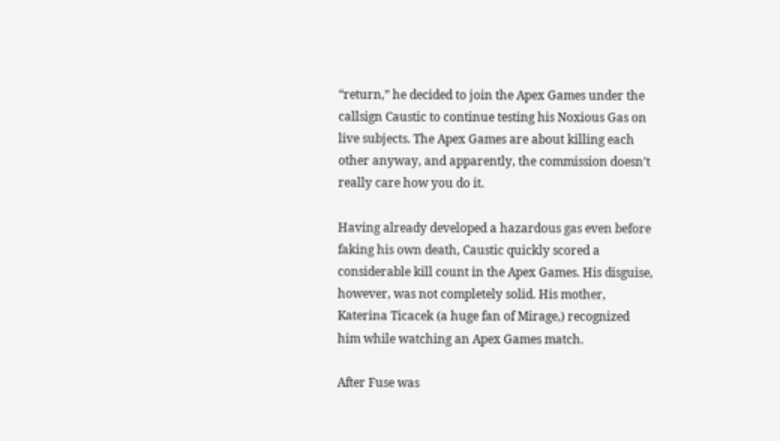“return,” he decided to join the Apex Games under the callsign Caustic to continue testing his Noxious Gas on live subjects. The Apex Games are about killing each other anyway, and apparently, the commission doesn’t really care how you do it.

Having already developed a hazardous gas even before faking his own death, Caustic quickly scored a considerable kill count in the Apex Games. His disguise, however, was not completely solid. His mother, Katerina Ticacek (a huge fan of Mirage,) recognized him while watching an Apex Games match.

After Fuse was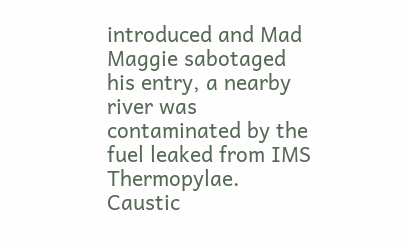introduced and Mad Maggie sabotaged his entry, a nearby river was contaminated by the fuel leaked from IMS Thermopylae. Caustic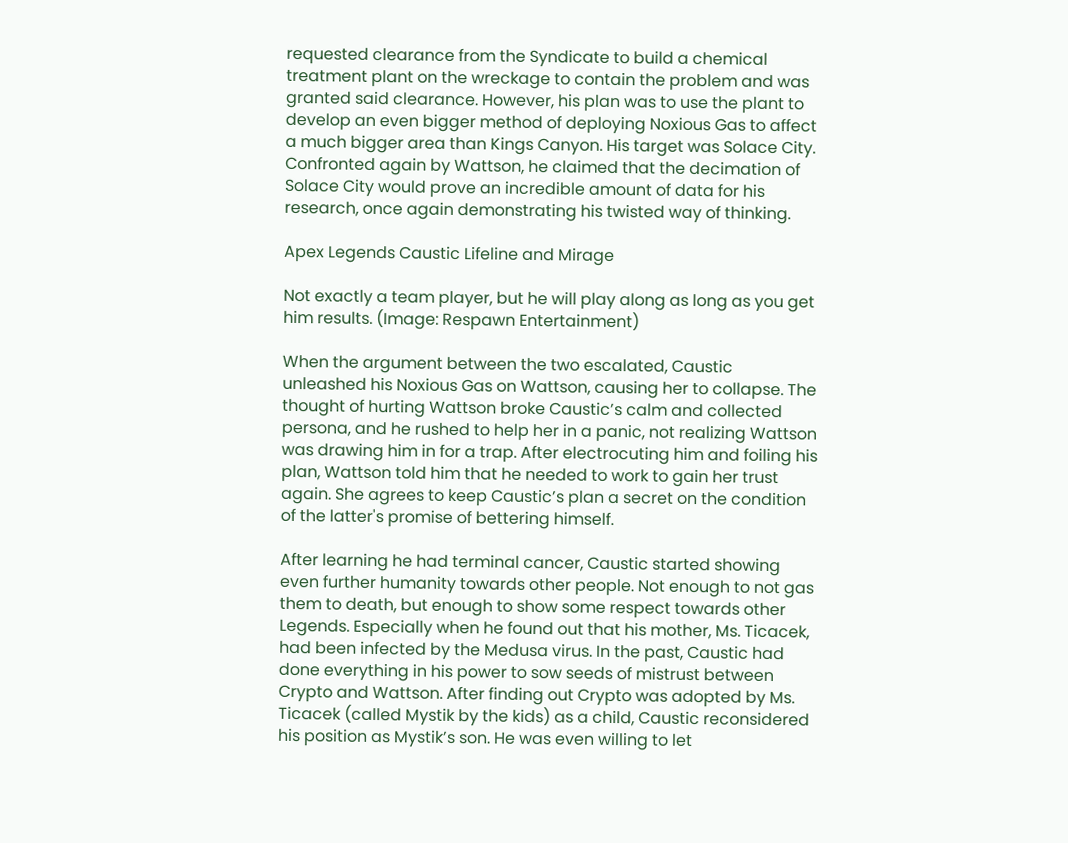requested clearance from the Syndicate to build a chemical treatment plant on the wreckage to contain the problem and was granted said clearance. However, his plan was to use the plant to develop an even bigger method of deploying Noxious Gas to affect a much bigger area than Kings Canyon. His target was Solace City. Confronted again by Wattson, he claimed that the decimation of Solace City would prove an incredible amount of data for his research, once again demonstrating his twisted way of thinking.

Apex Legends Caustic Lifeline and Mirage

Not exactly a team player, but he will play along as long as you get him results. (Image: Respawn Entertainment)

When the argument between the two escalated, Caustic unleashed his Noxious Gas on Wattson, causing her to collapse. The thought of hurting Wattson broke Caustic’s calm and collected persona, and he rushed to help her in a panic, not realizing Wattson was drawing him in for a trap. After electrocuting him and foiling his plan, Wattson told him that he needed to work to gain her trust again. She agrees to keep Caustic’s plan a secret on the condition of the latter's promise of bettering himself.

After learning he had terminal cancer, Caustic started showing even further humanity towards other people. Not enough to not gas them to death, but enough to show some respect towards other Legends. Especially when he found out that his mother, Ms. Ticacek, had been infected by the Medusa virus. In the past, Caustic had done everything in his power to sow seeds of mistrust between Crypto and Wattson. After finding out Crypto was adopted by Ms. Ticacek (called Mystik by the kids) as a child, Caustic reconsidered his position as Mystik’s son. He was even willing to let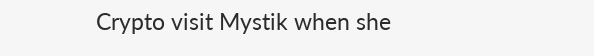Crypto visit Mystik when she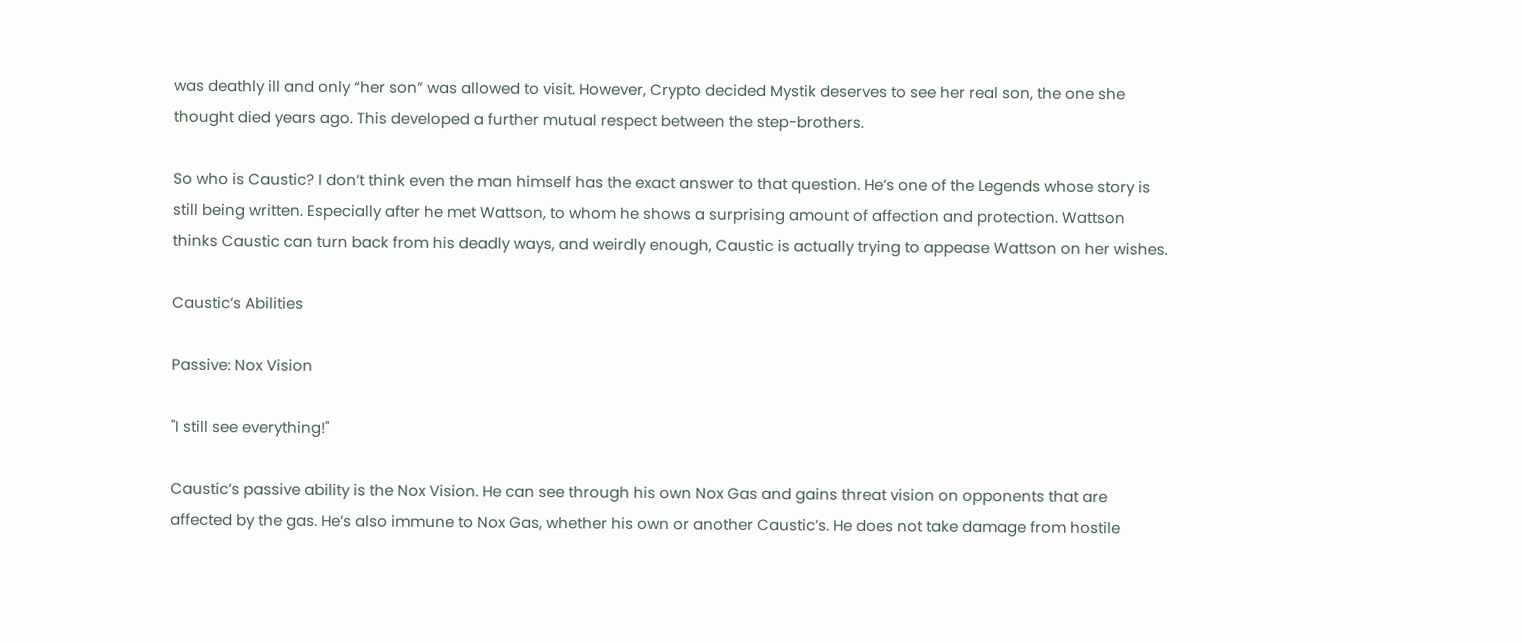was deathly ill and only “her son” was allowed to visit. However, Crypto decided Mystik deserves to see her real son, the one she thought died years ago. This developed a further mutual respect between the step-brothers.

So who is Caustic? I don’t think even the man himself has the exact answer to that question. He’s one of the Legends whose story is still being written. Especially after he met Wattson, to whom he shows a surprising amount of affection and protection. Wattson thinks Caustic can turn back from his deadly ways, and weirdly enough, Caustic is actually trying to appease Wattson on her wishes.

Caustic’s Abilities

Passive: Nox Vision

"I still see everything!"

Caustic’s passive ability is the Nox Vision. He can see through his own Nox Gas and gains threat vision on opponents that are affected by the gas. He’s also immune to Nox Gas, whether his own or another Caustic’s. He does not take damage from hostile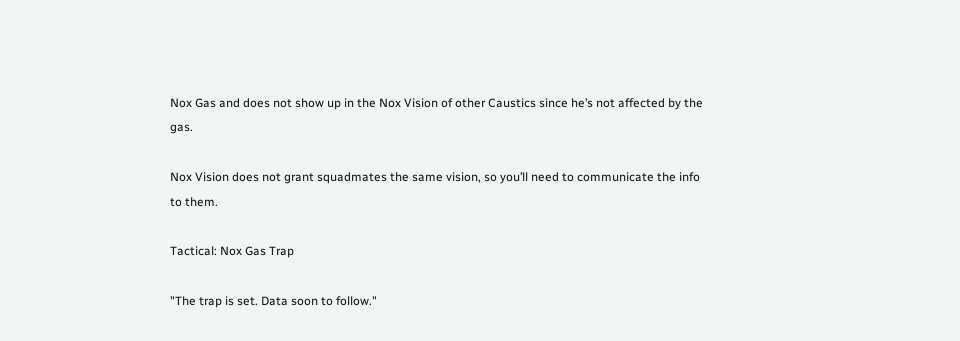Nox Gas and does not show up in the Nox Vision of other Caustics since he’s not affected by the gas.

Nox Vision does not grant squadmates the same vision, so you’ll need to communicate the info to them.

Tactical: Nox Gas Trap

"The trap is set. Data soon to follow."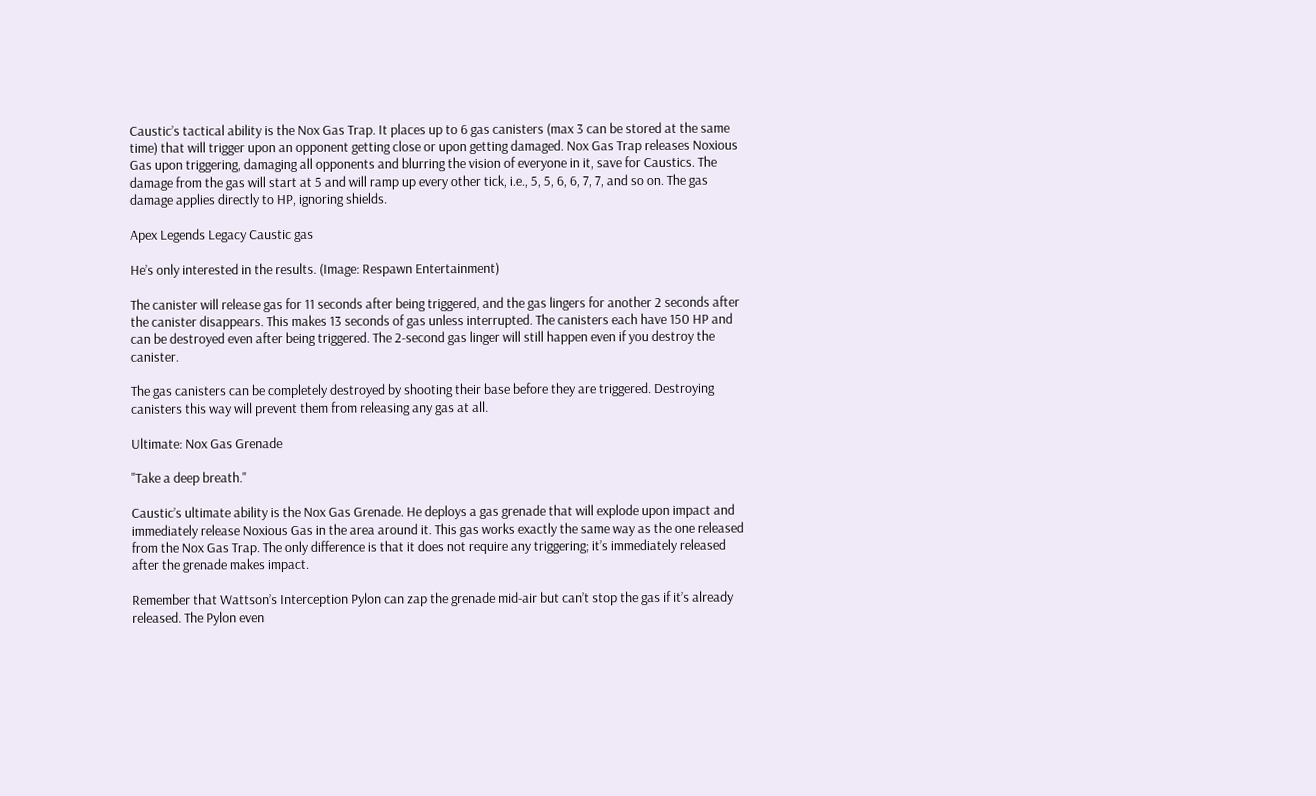Caustic’s tactical ability is the Nox Gas Trap. It places up to 6 gas canisters (max 3 can be stored at the same time) that will trigger upon an opponent getting close or upon getting damaged. Nox Gas Trap releases Noxious Gas upon triggering, damaging all opponents and blurring the vision of everyone in it, save for Caustics. The damage from the gas will start at 5 and will ramp up every other tick, i.e., 5, 5, 6, 6, 7, 7, and so on. The gas damage applies directly to HP, ignoring shields.

Apex Legends Legacy Caustic gas

He’s only interested in the results. (Image: Respawn Entertainment)

The canister will release gas for 11 seconds after being triggered, and the gas lingers for another 2 seconds after the canister disappears. This makes 13 seconds of gas unless interrupted. The canisters each have 150 HP and can be destroyed even after being triggered. The 2-second gas linger will still happen even if you destroy the canister.

The gas canisters can be completely destroyed by shooting their base before they are triggered. Destroying canisters this way will prevent them from releasing any gas at all.

Ultimate: Nox Gas Grenade

"Take a deep breath."

Caustic’s ultimate ability is the Nox Gas Grenade. He deploys a gas grenade that will explode upon impact and immediately release Noxious Gas in the area around it. This gas works exactly the same way as the one released from the Nox Gas Trap. The only difference is that it does not require any triggering; it’s immediately released after the grenade makes impact.

Remember that Wattson’s Interception Pylon can zap the grenade mid-air but can’t stop the gas if it’s already released. The Pylon even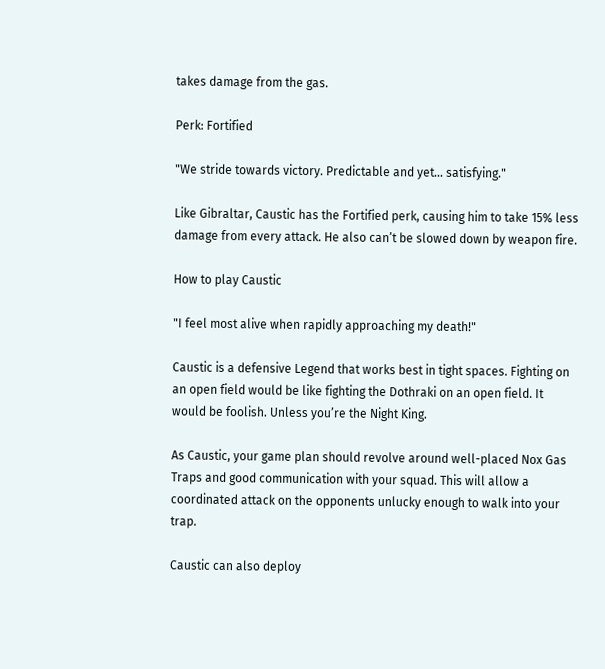takes damage from the gas.

Perk: Fortified

"We stride towards victory. Predictable and yet… satisfying."

Like Gibraltar, Caustic has the Fortified perk, causing him to take 15% less damage from every attack. He also can’t be slowed down by weapon fire.

How to play Caustic

"I feel most alive when rapidly approaching my death!"

Caustic is a defensive Legend that works best in tight spaces. Fighting on an open field would be like fighting the Dothraki on an open field. It would be foolish. Unless you’re the Night King.

As Caustic, your game plan should revolve around well-placed Nox Gas Traps and good communication with your squad. This will allow a coordinated attack on the opponents unlucky enough to walk into your trap.

Caustic can also deploy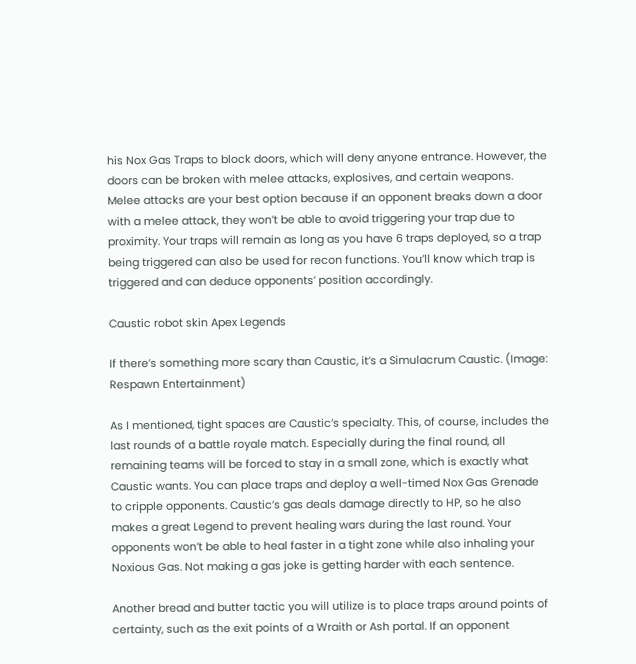his Nox Gas Traps to block doors, which will deny anyone entrance. However, the doors can be broken with melee attacks, explosives, and certain weapons. Melee attacks are your best option because if an opponent breaks down a door with a melee attack, they won’t be able to avoid triggering your trap due to proximity. Your traps will remain as long as you have 6 traps deployed, so a trap being triggered can also be used for recon functions. You’ll know which trap is triggered and can deduce opponents’ position accordingly.

Caustic robot skin Apex Legends

If there’s something more scary than Caustic, it’s a Simulacrum Caustic. (Image: Respawn Entertainment)

As I mentioned, tight spaces are Caustic’s specialty. This, of course, includes the last rounds of a battle royale match. Especially during the final round, all remaining teams will be forced to stay in a small zone, which is exactly what Caustic wants. You can place traps and deploy a well-timed Nox Gas Grenade to cripple opponents. Caustic’s gas deals damage directly to HP, so he also makes a great Legend to prevent healing wars during the last round. Your opponents won’t be able to heal faster in a tight zone while also inhaling your Noxious Gas. Not making a gas joke is getting harder with each sentence.

Another bread and butter tactic you will utilize is to place traps around points of certainty, such as the exit points of a Wraith or Ash portal. If an opponent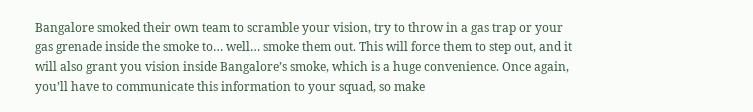Bangalore smoked their own team to scramble your vision, try to throw in a gas trap or your gas grenade inside the smoke to… well… smoke them out. This will force them to step out, and it will also grant you vision inside Bangalore’s smoke, which is a huge convenience. Once again, you’ll have to communicate this information to your squad, so make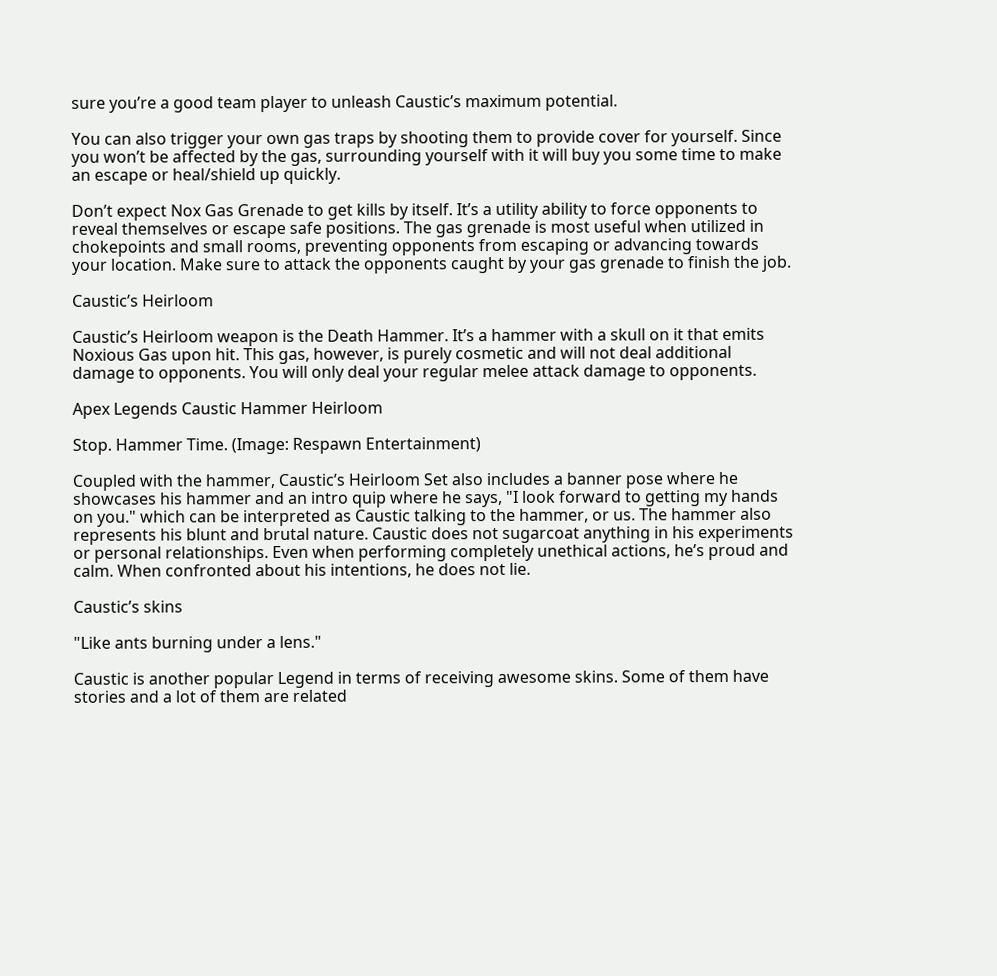sure you’re a good team player to unleash Caustic’s maximum potential.

You can also trigger your own gas traps by shooting them to provide cover for yourself. Since you won’t be affected by the gas, surrounding yourself with it will buy you some time to make an escape or heal/shield up quickly.

Don’t expect Nox Gas Grenade to get kills by itself. It’s a utility ability to force opponents to reveal themselves or escape safe positions. The gas grenade is most useful when utilized in chokepoints and small rooms, preventing opponents from escaping or advancing towards your location. Make sure to attack the opponents caught by your gas grenade to finish the job.

Caustic’s Heirloom

Caustic’s Heirloom weapon is the Death Hammer. It’s a hammer with a skull on it that emits Noxious Gas upon hit. This gas, however, is purely cosmetic and will not deal additional damage to opponents. You will only deal your regular melee attack damage to opponents.

Apex Legends Caustic Hammer Heirloom

Stop. Hammer Time. (Image: Respawn Entertainment)

Coupled with the hammer, Caustic’s Heirloom Set also includes a banner pose where he showcases his hammer and an intro quip where he says, "I look forward to getting my hands on you." which can be interpreted as Caustic talking to the hammer, or us. The hammer also represents his blunt and brutal nature. Caustic does not sugarcoat anything in his experiments or personal relationships. Even when performing completely unethical actions, he’s proud and calm. When confronted about his intentions, he does not lie.

Caustic’s skins

"Like ants burning under a lens."

Caustic is another popular Legend in terms of receiving awesome skins. Some of them have stories and a lot of them are related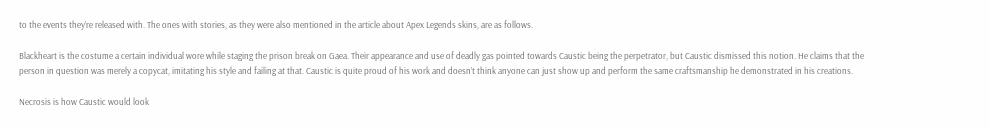to the events they’re released with. The ones with stories, as they were also mentioned in the article about Apex Legends skins, are as follows.

Blackheart is the costume a certain individual wore while staging the prison break on Gaea. Their appearance and use of deadly gas pointed towards Caustic being the perpetrator, but Caustic dismissed this notion. He claims that the person in question was merely a copycat, imitating his style and failing at that. Caustic is quite proud of his work and doesn’t think anyone can just show up and perform the same craftsmanship he demonstrated in his creations.

Necrosis is how Caustic would look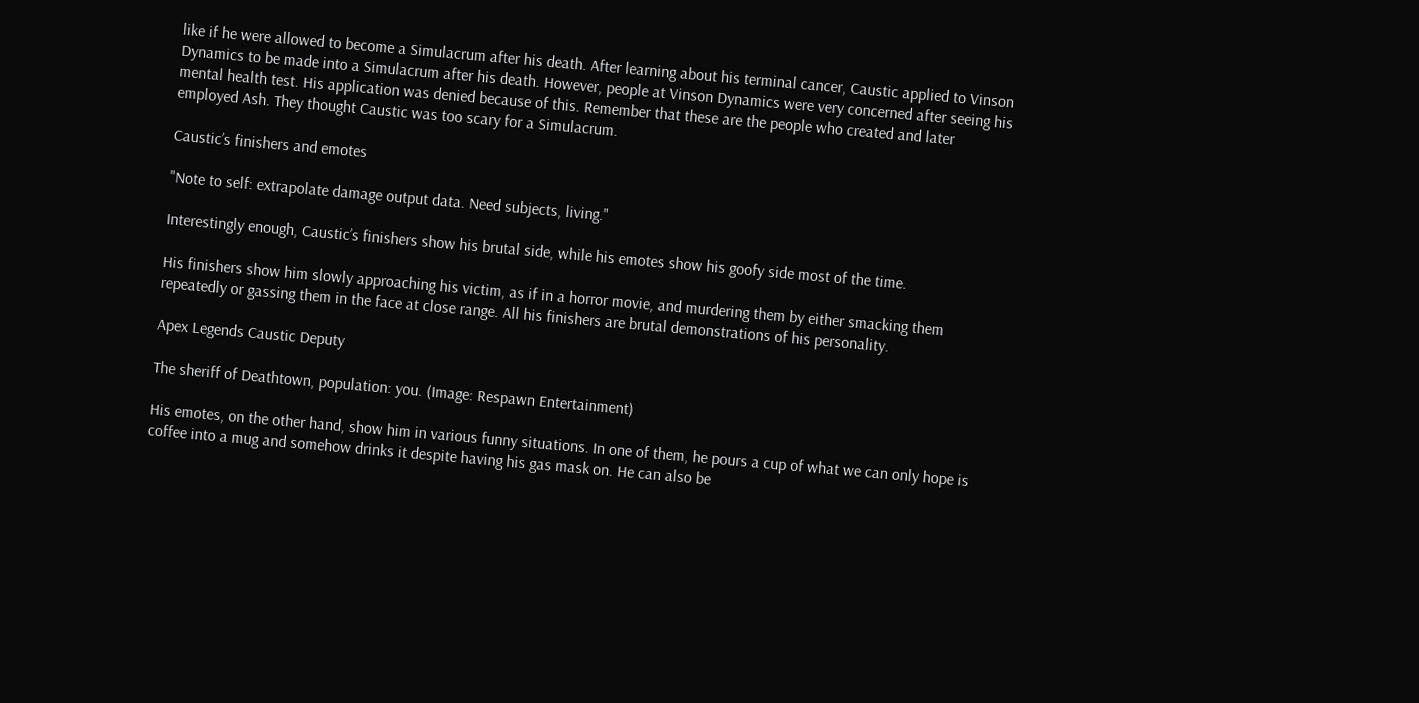like if he were allowed to become a Simulacrum after his death. After learning about his terminal cancer, Caustic applied to Vinson Dynamics to be made into a Simulacrum after his death. However, people at Vinson Dynamics were very concerned after seeing his mental health test. His application was denied because of this. Remember that these are the people who created and later employed Ash. They thought Caustic was too scary for a Simulacrum.

Caustic’s finishers and emotes

"Note to self: extrapolate damage output data. Need subjects, living."

Interestingly enough, Caustic’s finishers show his brutal side, while his emotes show his goofy side most of the time.

His finishers show him slowly approaching his victim, as if in a horror movie, and murdering them by either smacking them repeatedly or gassing them in the face at close range. All his finishers are brutal demonstrations of his personality.

Apex Legends Caustic Deputy

The sheriff of Deathtown, population: you. (Image: Respawn Entertainment)

His emotes, on the other hand, show him in various funny situations. In one of them, he pours a cup of what we can only hope is coffee into a mug and somehow drinks it despite having his gas mask on. He can also be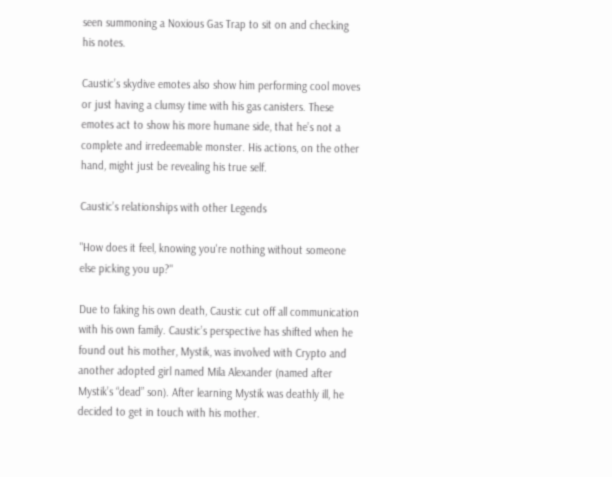seen summoning a Noxious Gas Trap to sit on and checking his notes.

Caustic’s skydive emotes also show him performing cool moves or just having a clumsy time with his gas canisters. These emotes act to show his more humane side, that he’s not a complete and irredeemable monster. His actions, on the other hand, might just be revealing his true self.

Caustic’s relationships with other Legends

"How does it feel, knowing you're nothing without someone else picking you up?"

Due to faking his own death, Caustic cut off all communication with his own family. Caustic’s perspective has shifted when he found out his mother, Mystik, was involved with Crypto and another adopted girl named Mila Alexander (named after Mystik’s “dead” son). After learning Mystik was deathly ill, he decided to get in touch with his mother.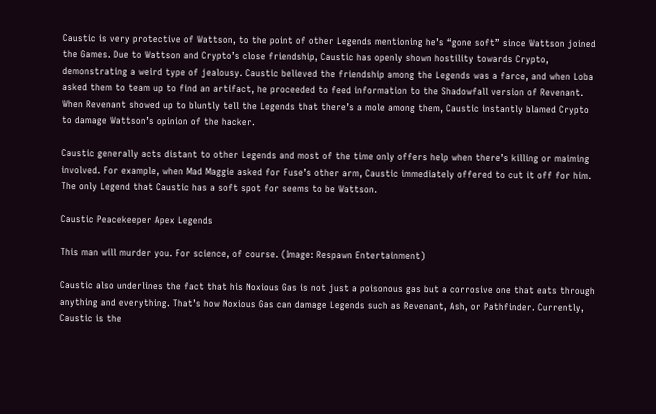Caustic is very protective of Wattson, to the point of other Legends mentioning he’s “gone soft” since Wattson joined the Games. Due to Wattson and Crypto’s close friendship, Caustic has openly shown hostility towards Crypto, demonstrating a weird type of jealousy. Caustic believed the friendship among the Legends was a farce, and when Loba asked them to team up to find an artifact, he proceeded to feed information to the Shadowfall version of Revenant. When Revenant showed up to bluntly tell the Legends that there’s a mole among them, Caustic instantly blamed Crypto to damage Wattson’s opinion of the hacker.

Caustic generally acts distant to other Legends and most of the time only offers help when there’s killing or maiming involved. For example, when Mad Maggie asked for Fuse’s other arm, Caustic immediately offered to cut it off for him. The only Legend that Caustic has a soft spot for seems to be Wattson.

Caustic Peacekeeper Apex Legends

This man will murder you. For science, of course. (Image: Respawn Entertainment)

Caustic also underlines the fact that his Noxious Gas is not just a poisonous gas but a corrosive one that eats through anything and everything. That’s how Noxious Gas can damage Legends such as Revenant, Ash, or Pathfinder. Currently, Caustic is the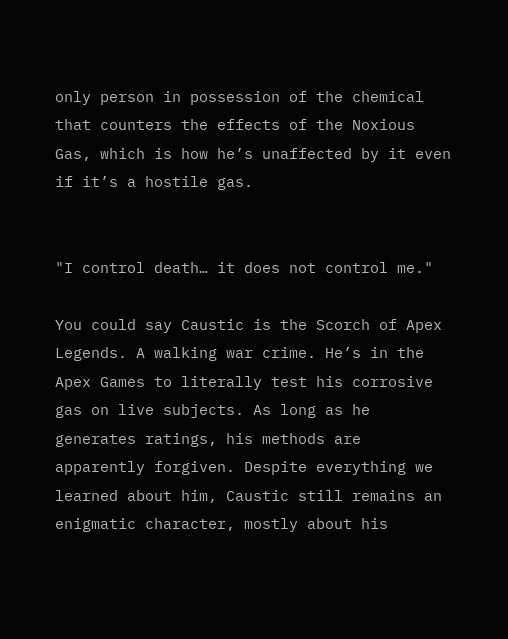only person in possession of the chemical that counters the effects of the Noxious Gas, which is how he’s unaffected by it even if it’s a hostile gas.


"I control death… it does not control me."

You could say Caustic is the Scorch of Apex Legends. A walking war crime. He’s in the Apex Games to literally test his corrosive gas on live subjects. As long as he generates ratings, his methods are apparently forgiven. Despite everything we learned about him, Caustic still remains an enigmatic character, mostly about his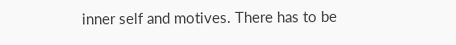inner self and motives. There has to be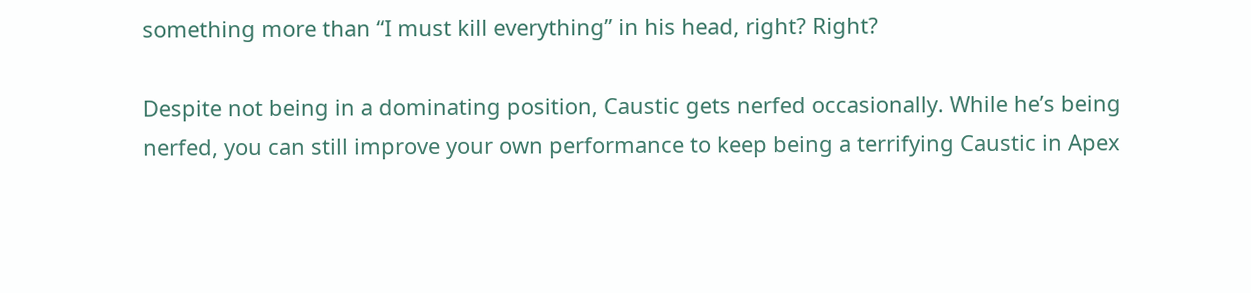something more than “I must kill everything” in his head, right? Right?

Despite not being in a dominating position, Caustic gets nerfed occasionally. While he’s being nerfed, you can still improve your own performance to keep being a terrifying Caustic in Apex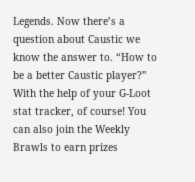Legends. Now there’s a question about Caustic we know the answer to. “How to be a better Caustic player?” With the help of your G-Loot stat tracker, of course! You can also join the Weekly Brawls to earn prizes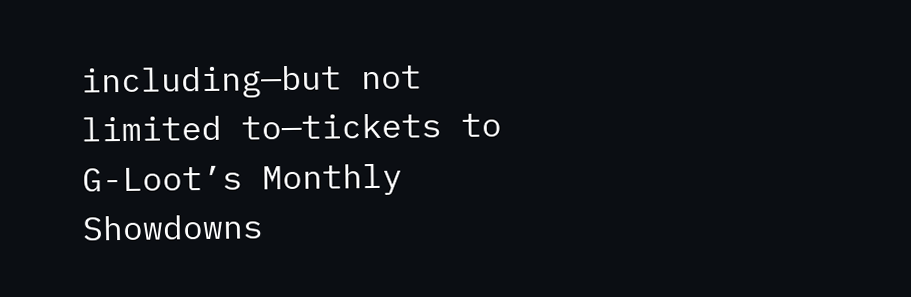including—but not limited to—tickets to G-Loot’s Monthly Showdowns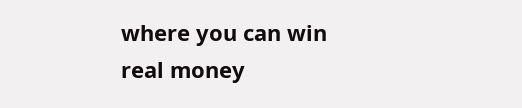where you can win real money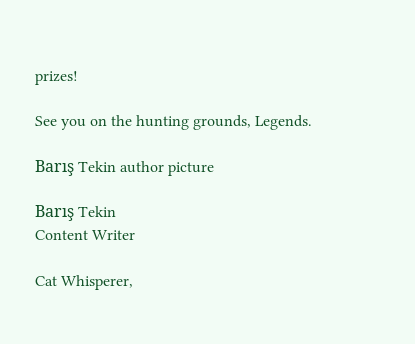prizes!

See you on the hunting grounds, Legends.

Barış Tekin author picture

Barış Tekin
Content Writer

Cat Whisperer,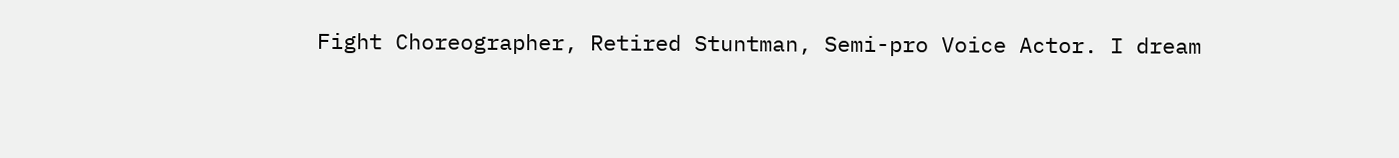Fight Choreographer, Retired Stuntman, Semi-pro Voice Actor. I dream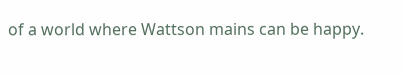of a world where Wattson mains can be happy.